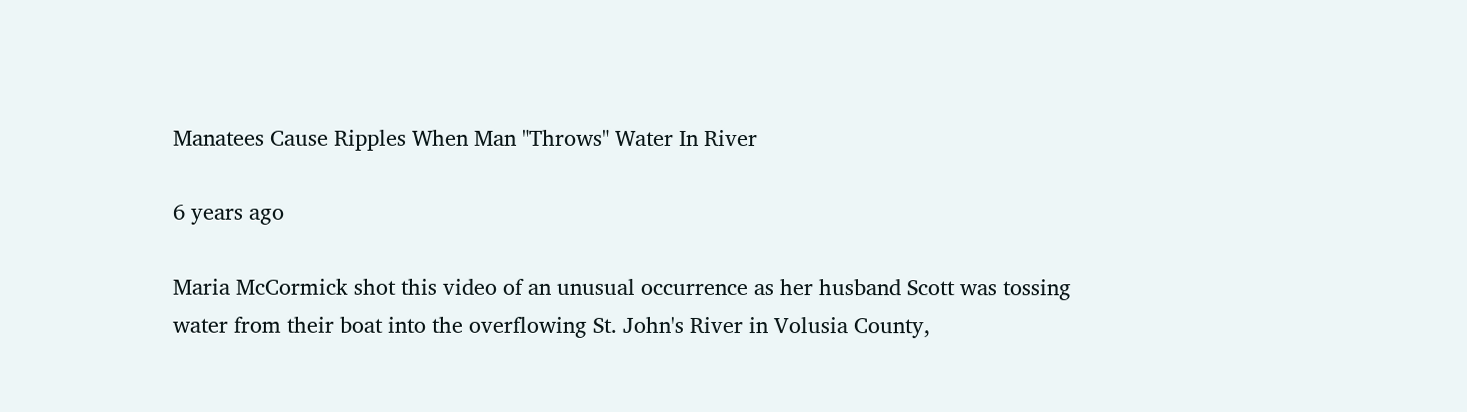Manatees Cause Ripples When Man "Throws" Water In River

6 years ago

Maria McCormick shot this video of an unusual occurrence as her husband Scott was tossing water from their boat into the overflowing St. John's River in Volusia County,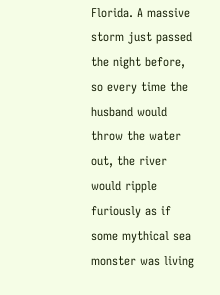Florida. A massive storm just passed the night before, so every time the husband would throw the water out, the river would ripple furiously as if some mythical sea monster was living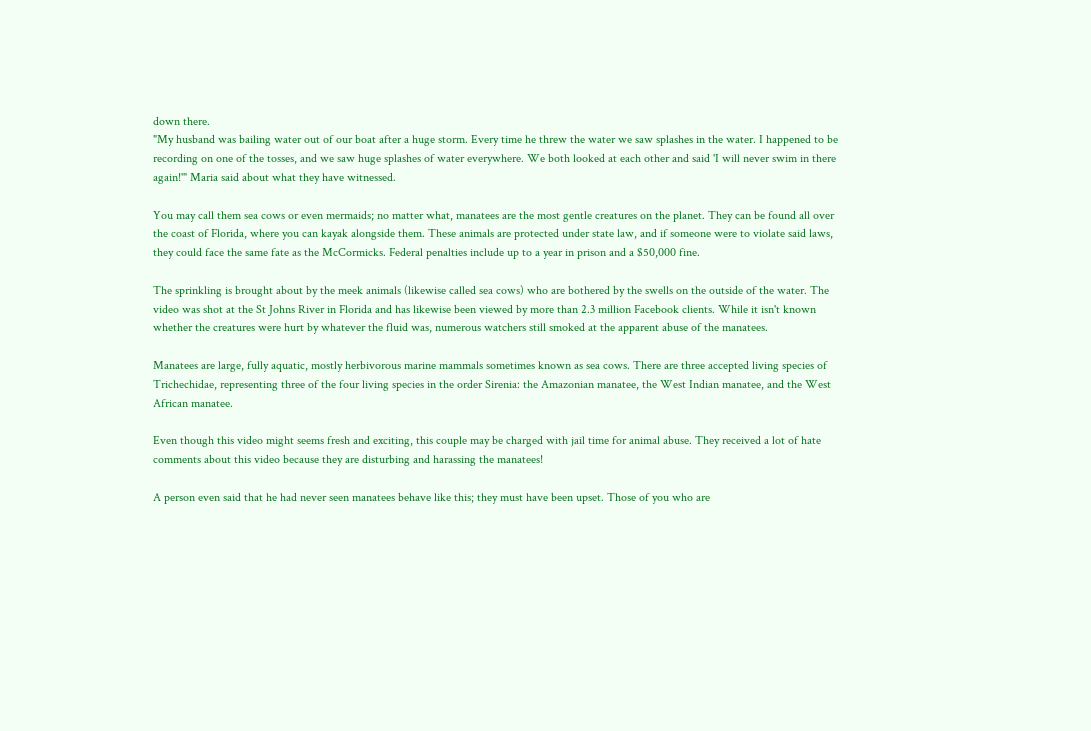down there.
"My husband was bailing water out of our boat after a huge storm. Every time he threw the water we saw splashes in the water. I happened to be recording on one of the tosses, and we saw huge splashes of water everywhere. We both looked at each other and said 'I will never swim in there again!'" Maria said about what they have witnessed.

You may call them sea cows or even mermaids; no matter what, manatees are the most gentle creatures on the planet. They can be found all over the coast of Florida, where you can kayak alongside them. These animals are protected under state law, and if someone were to violate said laws, they could face the same fate as the McCormicks. Federal penalties include up to a year in prison and a $50,000 fine.

The sprinkling is brought about by the meek animals (likewise called sea cows) who are bothered by the swells on the outside of the water. The video was shot at the St Johns River in Florida and has likewise been viewed by more than 2.3 million Facebook clients. While it isn't known whether the creatures were hurt by whatever the fluid was, numerous watchers still smoked at the apparent abuse of the manatees.

Manatees are large, fully aquatic, mostly herbivorous marine mammals sometimes known as sea cows. There are three accepted living species of Trichechidae, representing three of the four living species in the order Sirenia: the Amazonian manatee, the West Indian manatee, and the West African manatee.

Even though this video might seems fresh and exciting, this couple may be charged with jail time for animal abuse. They received a lot of hate comments about this video because they are disturbing and harassing the manatees!

A person even said that he had never seen manatees behave like this; they must have been upset. Those of you who are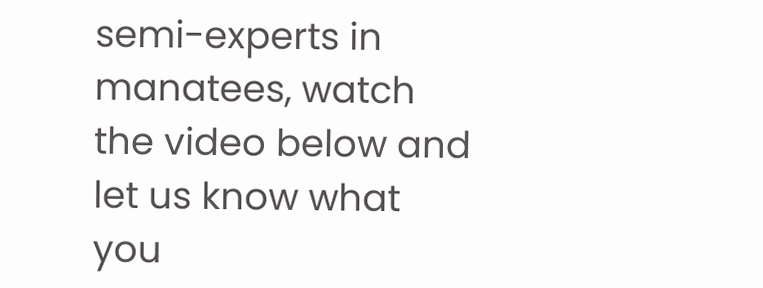semi-experts in manatees, watch the video below and let us know what you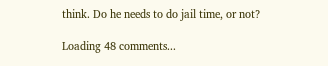think. Do he needs to do jail time, or not?

Loading 48 comments...